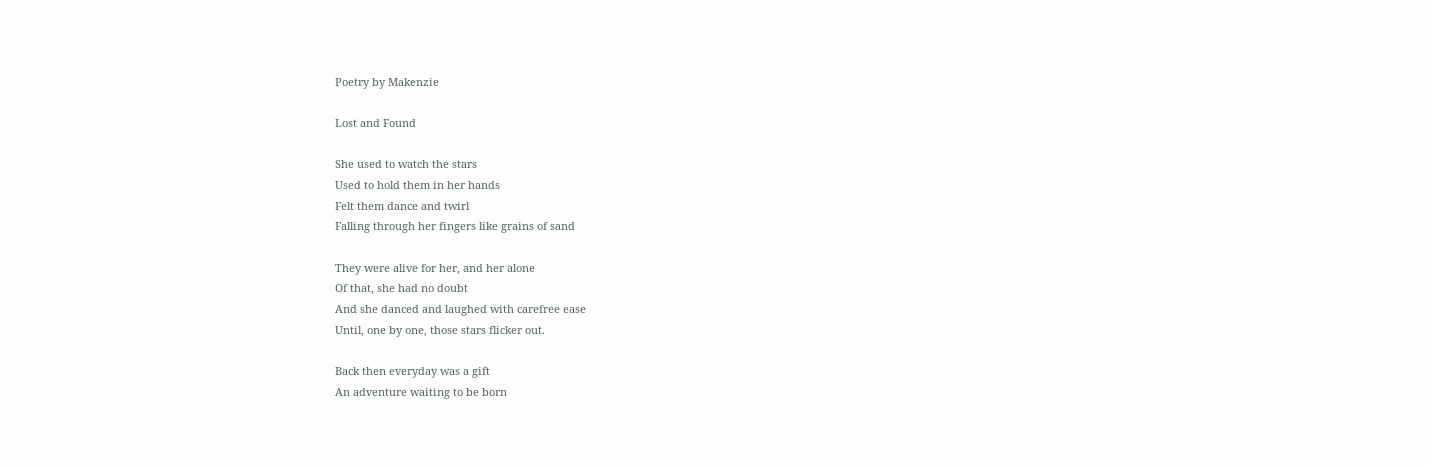Poetry by Makenzie

Lost and Found

She used to watch the stars
Used to hold them in her hands
Felt them dance and twirl
Falling through her fingers like grains of sand

They were alive for her, and her alone
Of that, she had no doubt
And she danced and laughed with carefree ease
Until, one by one, those stars flicker out.

Back then everyday was a gift
An adventure waiting to be born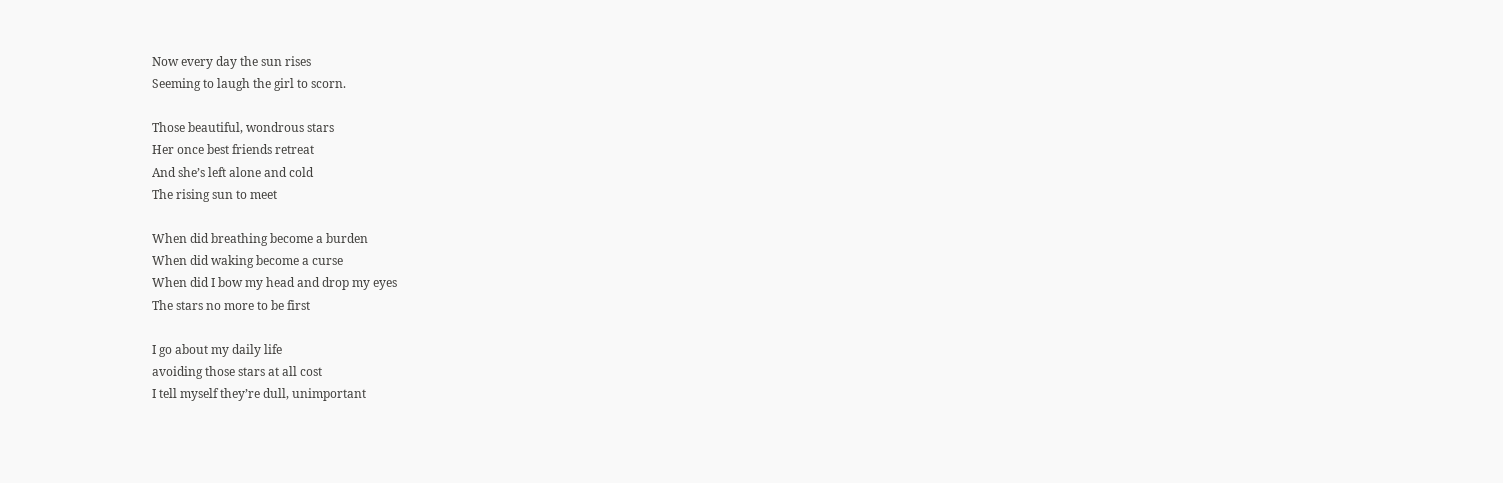Now every day the sun rises
Seeming to laugh the girl to scorn.

Those beautiful, wondrous stars
Her once best friends retreat
And she’s left alone and cold
The rising sun to meet

When did breathing become a burden
When did waking become a curse
When did I bow my head and drop my eyes
The stars no more to be first

I go about my daily life
avoiding those stars at all cost
I tell myself they’re dull, unimportant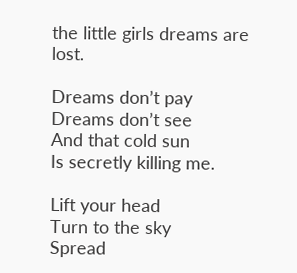the little girls dreams are lost.

Dreams don’t pay
Dreams don’t see
And that cold sun
Is secretly killing me.

Lift your head
Turn to the sky
Spread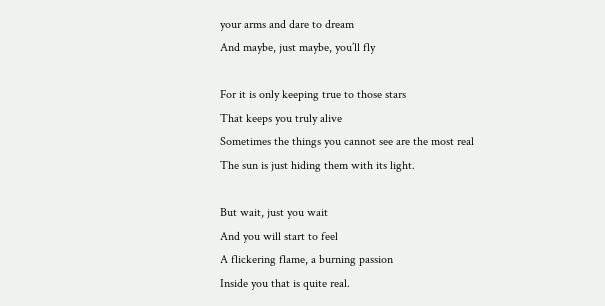your arms and dare to dream
And maybe, just maybe, you’ll fly

For it is only keeping true to those stars
That keeps you truly alive
Sometimes the things you cannot see are the most real
The sun is just hiding them with its light.

But wait, just you wait
And you will start to feel
A flickering flame, a burning passion
Inside you that is quite real.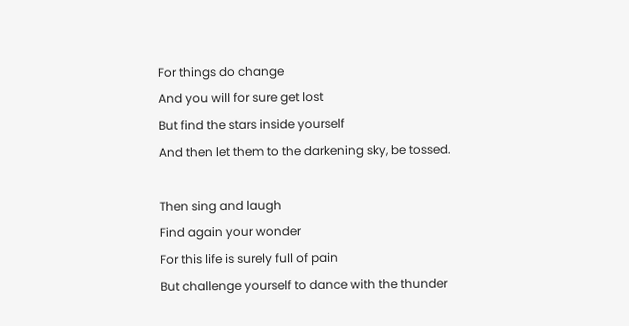For things do change
And you will for sure get lost
But find the stars inside yourself
And then let them to the darkening sky, be tossed.

Then sing and laugh
Find again your wonder
For this life is surely full of pain
But challenge yourself to dance with the thunder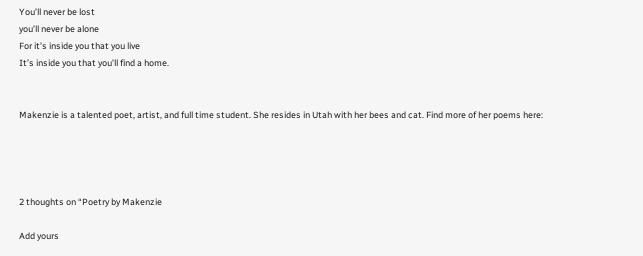You’ll never be lost
you’ll never be alone
For it’s inside you that you live
It’s inside you that you’ll find a home.


Makenzie is a talented poet, artist, and full time student. She resides in Utah with her bees and cat. Find more of her poems here:




2 thoughts on “Poetry by Makenzie

Add yours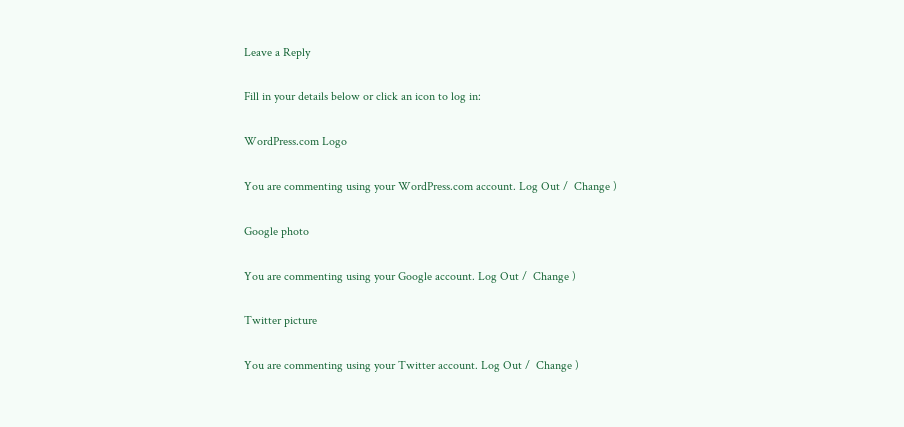Leave a Reply

Fill in your details below or click an icon to log in:

WordPress.com Logo

You are commenting using your WordPress.com account. Log Out /  Change )

Google photo

You are commenting using your Google account. Log Out /  Change )

Twitter picture

You are commenting using your Twitter account. Log Out /  Change )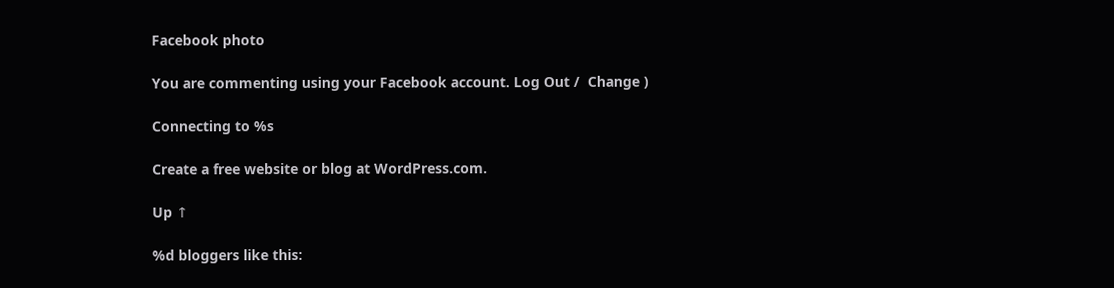Facebook photo

You are commenting using your Facebook account. Log Out /  Change )

Connecting to %s

Create a free website or blog at WordPress.com.

Up ↑

%d bloggers like this: